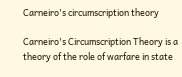Carneiro's circumscription theory

Carneiro's Circumscription Theory is a theory of the role of warfare in state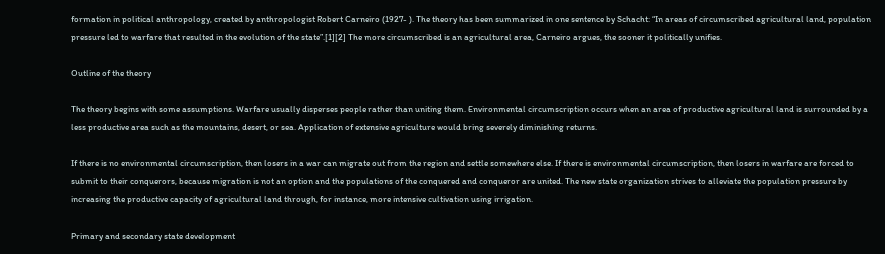formation in political anthropology, created by anthropologist Robert Carneiro (1927- ). The theory has been summarized in one sentence by Schacht: “In areas of circumscribed agricultural land, population pressure led to warfare that resulted in the evolution of the state”.[1][2] The more circumscribed is an agricultural area, Carneiro argues, the sooner it politically unifies.

Outline of the theory

The theory begins with some assumptions. Warfare usually disperses people rather than uniting them. Environmental circumscription occurs when an area of productive agricultural land is surrounded by a less productive area such as the mountains, desert, or sea. Application of extensive agriculture would bring severely diminishing returns.

If there is no environmental circumscription, then losers in a war can migrate out from the region and settle somewhere else. If there is environmental circumscription, then losers in warfare are forced to submit to their conquerors, because migration is not an option and the populations of the conquered and conqueror are united. The new state organization strives to alleviate the population pressure by increasing the productive capacity of agricultural land through, for instance, more intensive cultivation using irrigation.

Primary and secondary state development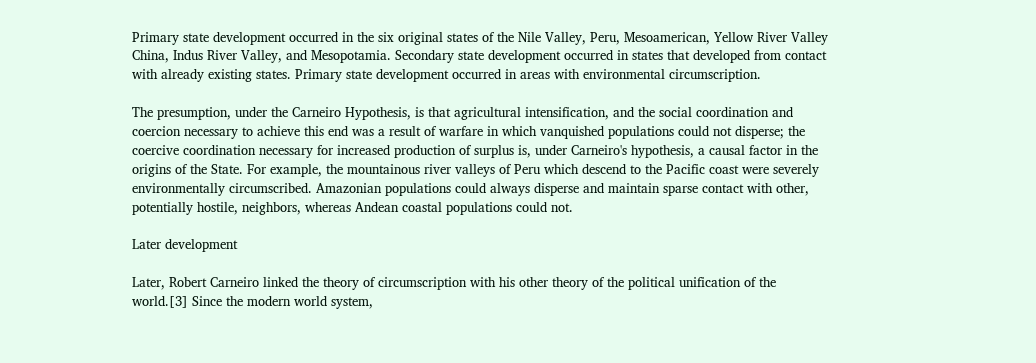Primary state development occurred in the six original states of the Nile Valley, Peru, Mesoamerican, Yellow River Valley China, Indus River Valley, and Mesopotamia. Secondary state development occurred in states that developed from contact with already existing states. Primary state development occurred in areas with environmental circumscription.

The presumption, under the Carneiro Hypothesis, is that agricultural intensification, and the social coordination and coercion necessary to achieve this end was a result of warfare in which vanquished populations could not disperse; the coercive coordination necessary for increased production of surplus is, under Carneiro's hypothesis, a causal factor in the origins of the State. For example, the mountainous river valleys of Peru which descend to the Pacific coast were severely environmentally circumscribed. Amazonian populations could always disperse and maintain sparse contact with other, potentially hostile, neighbors, whereas Andean coastal populations could not.

Later development

Later, Robert Carneiro linked the theory of circumscription with his other theory of the political unification of the world.[3] Since the modern world system,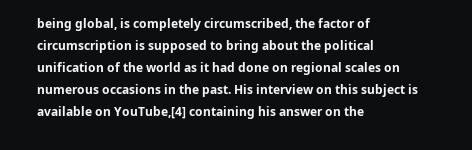being global, is completely circumscribed, the factor of circumscription is supposed to bring about the political unification of the world as it had done on regional scales on numerous occasions in the past. His interview on this subject is available on YouTube,[4] containing his answer on the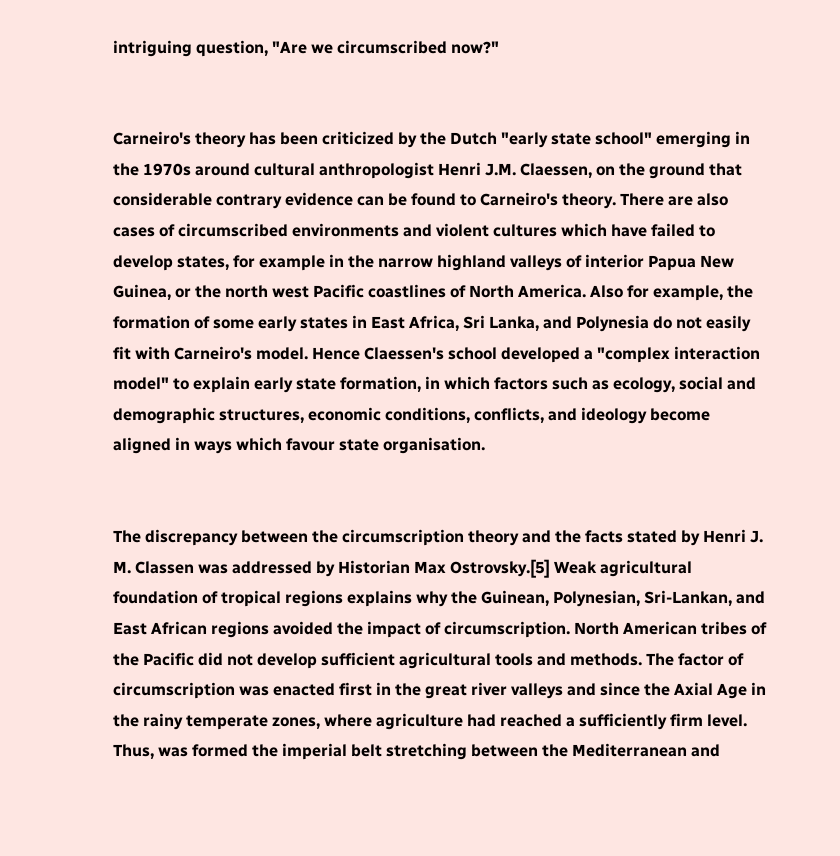intriguing question, "Are we circumscribed now?"


Carneiro's theory has been criticized by the Dutch "early state school" emerging in the 1970s around cultural anthropologist Henri J.M. Claessen, on the ground that considerable contrary evidence can be found to Carneiro's theory. There are also cases of circumscribed environments and violent cultures which have failed to develop states, for example in the narrow highland valleys of interior Papua New Guinea, or the north west Pacific coastlines of North America. Also for example, the formation of some early states in East Africa, Sri Lanka, and Polynesia do not easily fit with Carneiro's model. Hence Claessen's school developed a "complex interaction model" to explain early state formation, in which factors such as ecology, social and demographic structures, economic conditions, conflicts, and ideology become aligned in ways which favour state organisation.


The discrepancy between the circumscription theory and the facts stated by Henri J. M. Classen was addressed by Historian Max Ostrovsky.[5] Weak agricultural foundation of tropical regions explains why the Guinean, Polynesian, Sri-Lankan, and East African regions avoided the impact of circumscription. North American tribes of the Pacific did not develop sufficient agricultural tools and methods. The factor of circumscription was enacted first in the great river valleys and since the Axial Age in the rainy temperate zones, where agriculture had reached a sufficiently firm level. Thus, was formed the imperial belt stretching between the Mediterranean and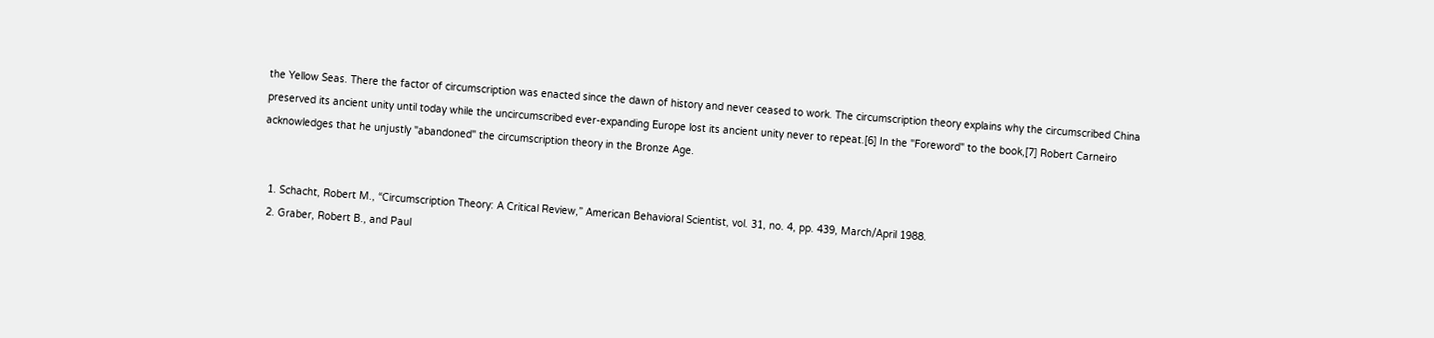the Yellow Seas. There the factor of circumscription was enacted since the dawn of history and never ceased to work. The circumscription theory explains why the circumscribed China preserved its ancient unity until today while the uncircumscribed ever-expanding Europe lost its ancient unity never to repeat.[6] In the "Foreword" to the book,[7] Robert Carneiro acknowledges that he unjustly "abandoned" the circumscription theory in the Bronze Age.


  1. Schacht, Robert M., “Circumscription Theory: A Critical Review,” American Behavioral Scientist, vol. 31, no. 4, pp. 439, March/April 1988.
  2. Graber, Robert B., and Paul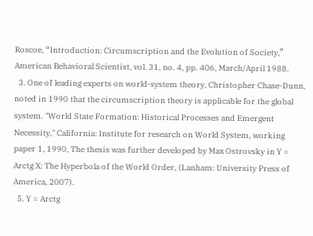Roscoe, “Introduction: Circumscription and the Evolution of Society,” American Behavioral Scientist, vol. 31, no. 4, pp. 406, March/April 1988.
  3. One of leading experts on world-system theory, Christopher Chase-Dunn, noted in 1990 that the circumscription theory is applicable for the global system. "World State Formation: Historical Processes and Emergent Necessity," California: Institute for research on World System, working paper 1, 1990, The thesis was further developed by Max Ostrovsky in Y = Arctg X: The Hyperbola of the World Order, (Lanham: University Press of America, 2007).
  5. Y = Arctg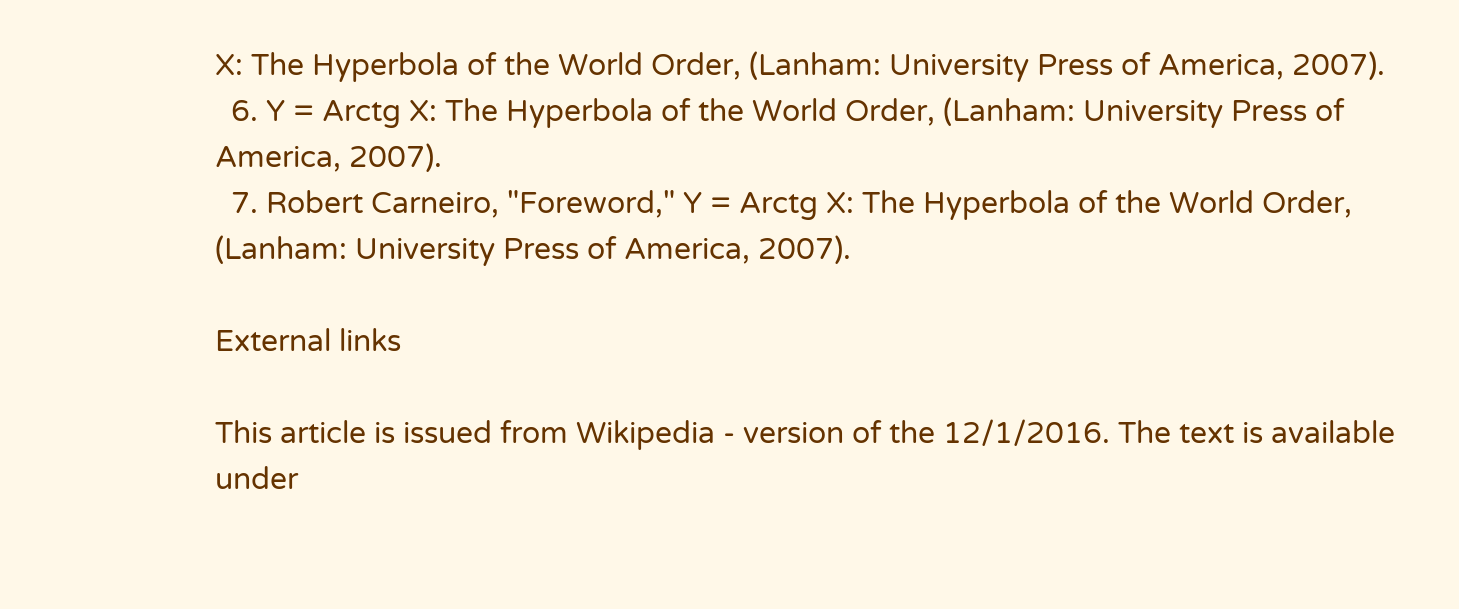X: The Hyperbola of the World Order, (Lanham: University Press of America, 2007).
  6. Y = Arctg X: The Hyperbola of the World Order, (Lanham: University Press of America, 2007).
  7. Robert Carneiro, "Foreword," Y = Arctg X: The Hyperbola of the World Order, (Lanham: University Press of America, 2007).

External links

This article is issued from Wikipedia - version of the 12/1/2016. The text is available under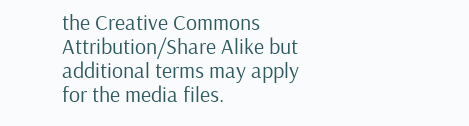the Creative Commons Attribution/Share Alike but additional terms may apply for the media files.